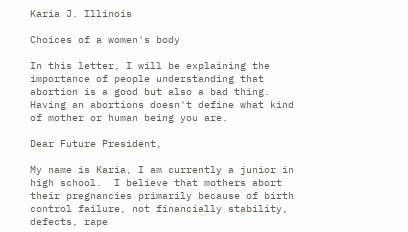Karia J. Illinois

Choices of a women's body

In this letter, I will be explaining the importance of people understanding that abortion is a good but also a bad thing. Having an abortions doesn't define what kind of mother or human being you are.

Dear Future President,

My name is Karia, I am currently a junior in high school.  I believe that mothers abort their pregnancies primarily because of birth control failure, not financially stability, defects, rape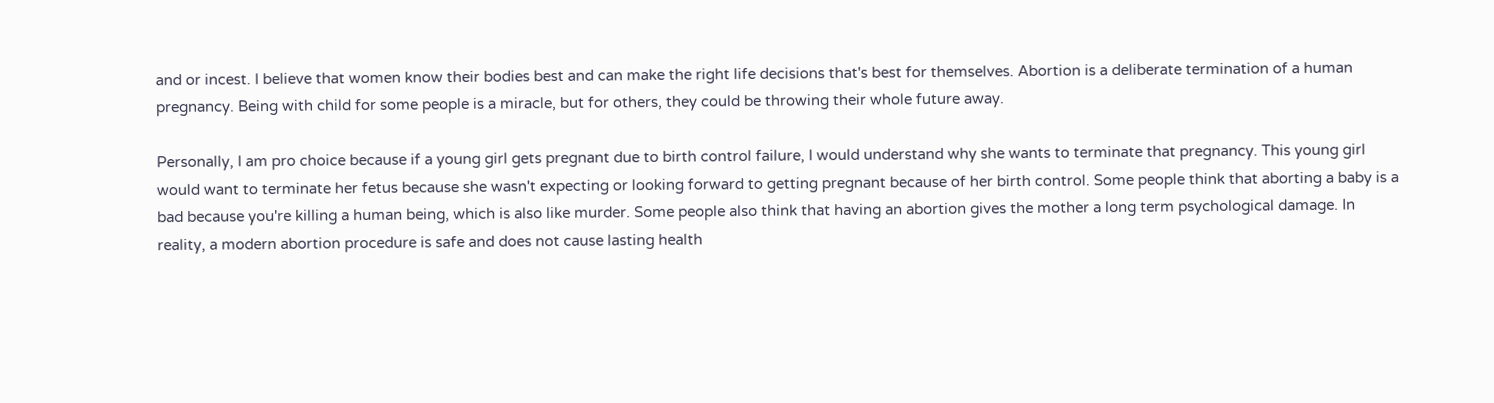and or incest. I believe that women know their bodies best and can make the right life decisions that's best for themselves. Abortion is a deliberate termination of a human pregnancy. Being with child for some people is a miracle, but for others, they could be throwing their whole future away.

Personally, I am pro choice because if a young girl gets pregnant due to birth control failure, I would understand why she wants to terminate that pregnancy. This young girl would want to terminate her fetus because she wasn't expecting or looking forward to getting pregnant because of her birth control. Some people think that aborting a baby is a bad because you're killing a human being, which is also like murder. Some people also think that having an abortion gives the mother a long term psychological damage. In reality, a modern abortion procedure is safe and does not cause lasting health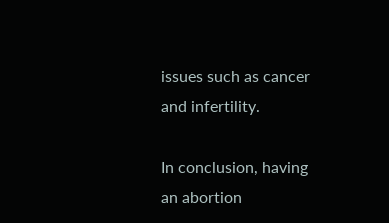issues such as cancer and infertility.

In conclusion, having an abortion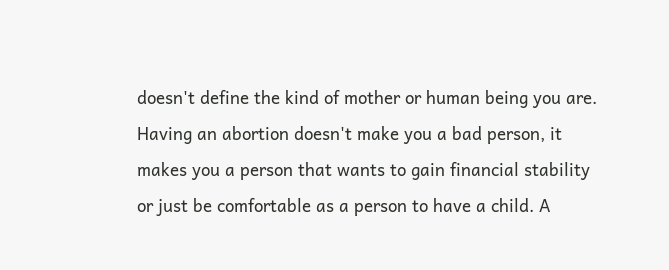doesn't define the kind of mother or human being you are. Having an abortion doesn't make you a bad person, it makes you a person that wants to gain financial stability or just be comfortable as a person to have a child. A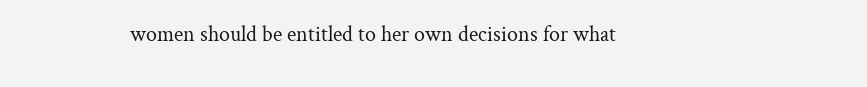women should be entitled to her own decisions for what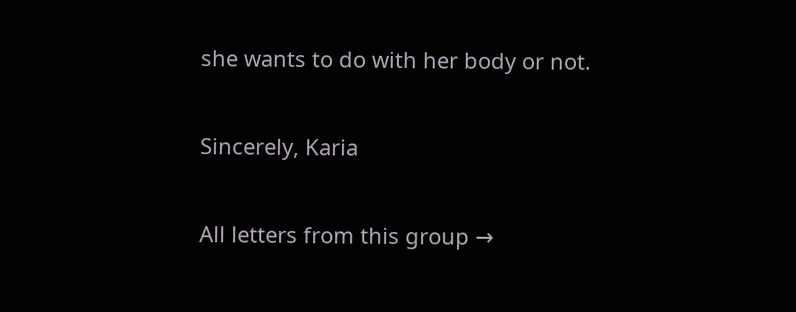she wants to do with her body or not.

Sincerely, Karia

All letters from this group →